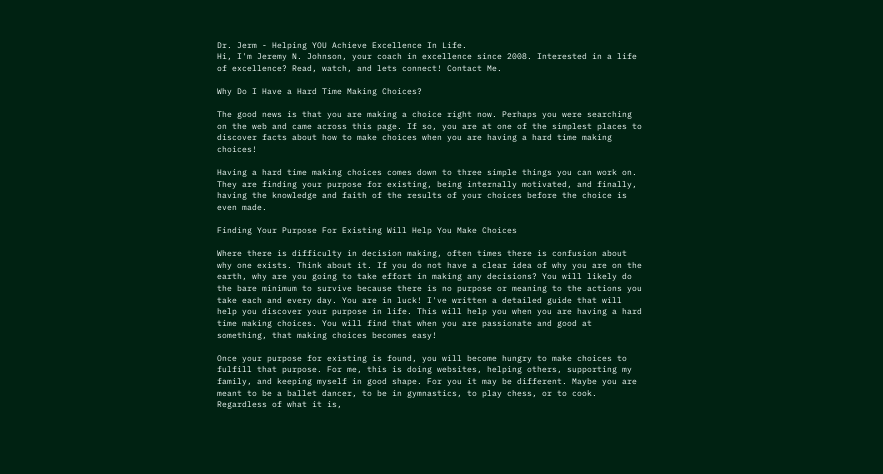Dr. Jerm - Helping YOU Achieve Excellence In Life.
Hi, I'm Jeremy N. Johnson, your coach in excellence since 2008. Interested in a life of excellence? Read, watch, and lets connect! Contact Me.

Why Do I Have a Hard Time Making Choices?

The good news is that you are making a choice right now. Perhaps you were searching on the web and came across this page. If so, you are at one of the simplest places to discover facts about how to make choices when you are having a hard time making choices!

Having a hard time making choices comes down to three simple things you can work on. They are finding your purpose for existing, being internally motivated, and finally, having the knowledge and faith of the results of your choices before the choice is even made.

Finding Your Purpose For Existing Will Help You Make Choices

Where there is difficulty in decision making, often times there is confusion about why one exists. Think about it. If you do not have a clear idea of why you are on the earth, why are you going to take effort in making any decisions? You will likely do the bare minimum to survive because there is no purpose or meaning to the actions you take each and every day. You are in luck! I've written a detailed guide that will help you discover your purpose in life. This will help you when you are having a hard time making choices. You will find that when you are passionate and good at something, that making choices becomes easy!

Once your purpose for existing is found, you will become hungry to make choices to fulfill that purpose. For me, this is doing websites, helping others, supporting my family, and keeping myself in good shape. For you it may be different. Maybe you are meant to be a ballet dancer, to be in gymnastics, to play chess, or to cook. Regardless of what it is,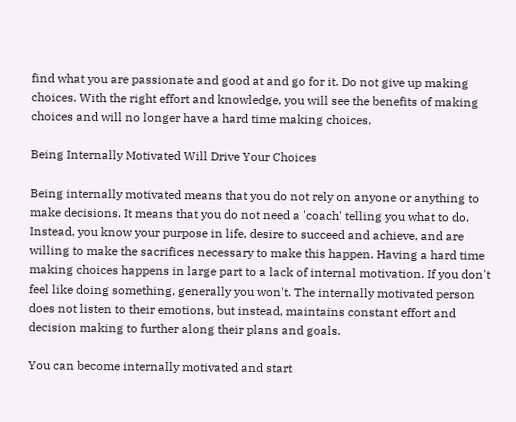find what you are passionate and good at and go for it. Do not give up making choices. With the right effort and knowledge, you will see the benefits of making choices and will no longer have a hard time making choices.

Being Internally Motivated Will Drive Your Choices

Being internally motivated means that you do not rely on anyone or anything to make decisions. It means that you do not need a 'coach' telling you what to do. Instead, you know your purpose in life, desire to succeed and achieve, and are willing to make the sacrifices necessary to make this happen. Having a hard time making choices happens in large part to a lack of internal motivation. If you don't feel like doing something, generally you won't. The internally motivated person does not listen to their emotions, but instead, maintains constant effort and decision making to further along their plans and goals.

You can become internally motivated and start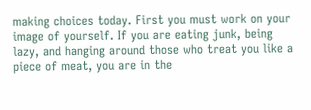making choices today. First you must work on your image of yourself. If you are eating junk, being lazy, and hanging around those who treat you like a piece of meat, you are in the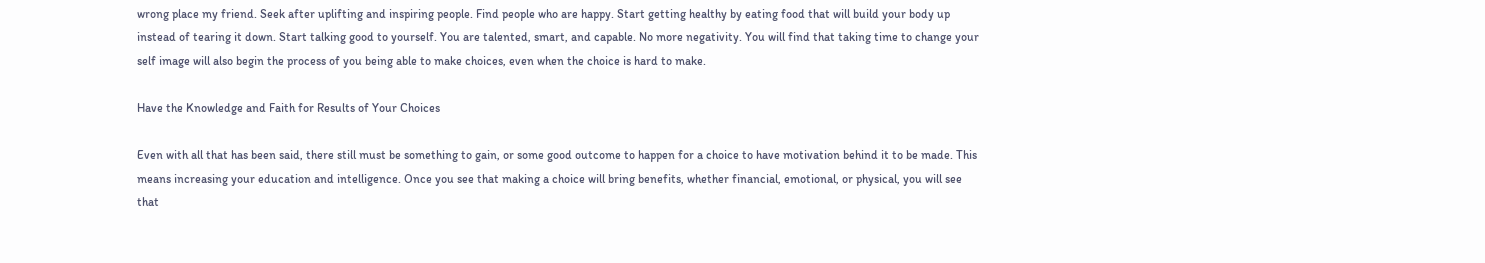wrong place my friend. Seek after uplifting and inspiring people. Find people who are happy. Start getting healthy by eating food that will build your body up instead of tearing it down. Start talking good to yourself. You are talented, smart, and capable. No more negativity. You will find that taking time to change your self image will also begin the process of you being able to make choices, even when the choice is hard to make.

Have the Knowledge and Faith for Results of Your Choices

Even with all that has been said, there still must be something to gain, or some good outcome to happen for a choice to have motivation behind it to be made. This means increasing your education and intelligence. Once you see that making a choice will bring benefits, whether financial, emotional, or physical, you will see that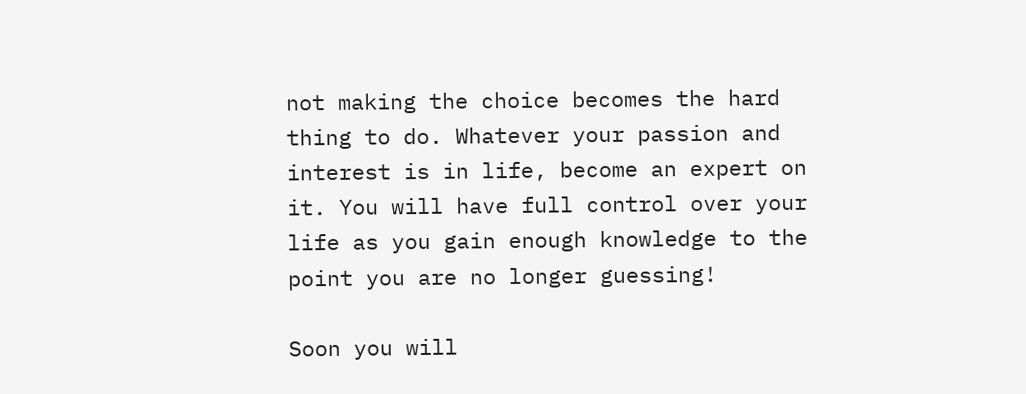not making the choice becomes the hard thing to do. Whatever your passion and interest is in life, become an expert on it. You will have full control over your life as you gain enough knowledge to the point you are no longer guessing!

Soon you will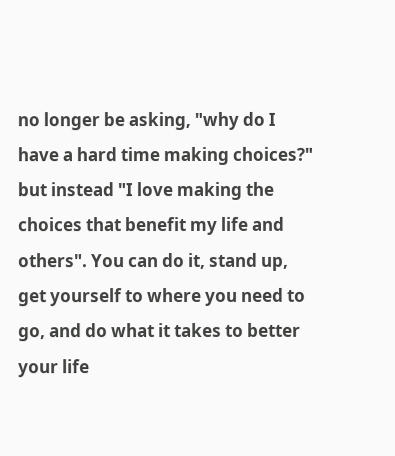no longer be asking, "why do I have a hard time making choices?" but instead "I love making the choices that benefit my life and others". You can do it, stand up, get yourself to where you need to go, and do what it takes to better your life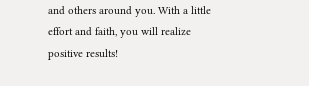and others around you. With a little effort and faith, you will realize positive results!